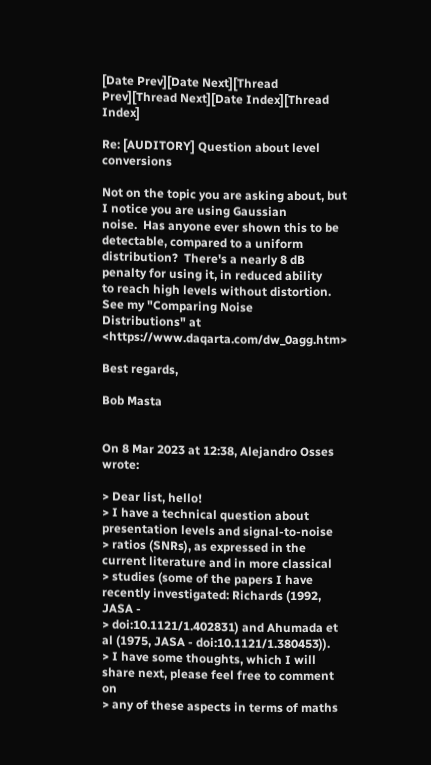[Date Prev][Date Next][Thread Prev][Thread Next][Date Index][Thread Index]

Re: [AUDITORY] Question about level conversions

Not on the topic you are asking about, but I notice you are using Gaussian
noise.  Has anyone ever shown this to be detectable, compared to a uniform
distribution?  There's a nearly 8 dB penalty for using it, in reduced ability
to reach high levels without distortion.  See my "Comparing Noise
Distributions" at <https://www.daqarta.com/dw_0agg.htm>

Best regards,

Bob Masta


On 8 Mar 2023 at 12:38, Alejandro Osses wrote:

> Dear list, hello!
> I have a technical question about presentation levels and signal-to-noise
> ratios (SNRs), as expressed in the current literature and in more classical
> studies (some of the papers I have recently investigated: Richards (1992, JASA -
> doi:10.1121/1.402831) and Ahumada et al (1975, JASA - doi:10.1121/1.380453)).
> I have some thoughts, which I will share next, please feel free to comment on
> any of these aspects in terms of maths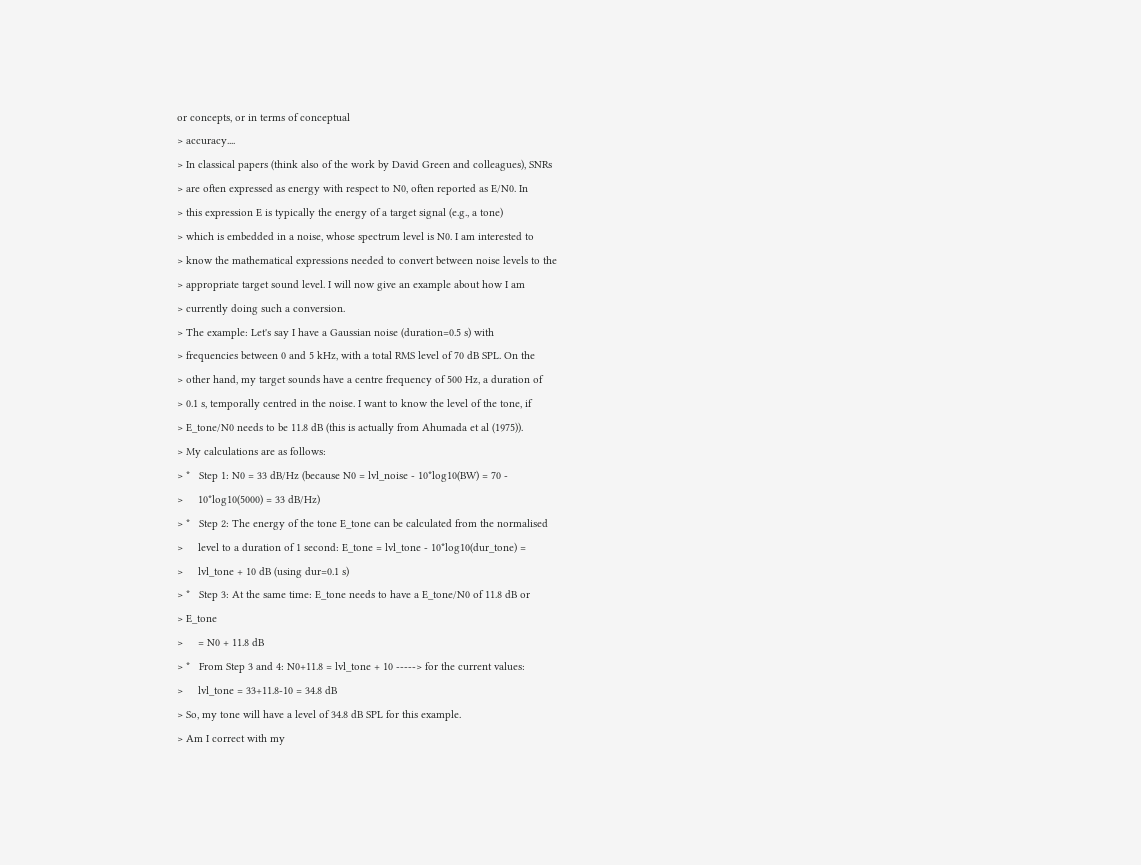or concepts, or in terms of conceptual
> accuracy....
> In classical papers (think also of the work by David Green and colleagues), SNRs
> are often expressed as energy with respect to N0, often reported as E/N0. In
> this expression E is typically the energy of a target signal (e.g., a tone)
> which is embedded in a noise, whose spectrum level is N0. I am interested to
> know the mathematical expressions needed to convert between noise levels to the
> appropriate target sound level. I will now give an example about how I am
> currently doing such a conversion.
> The example: Let's say I have a Gaussian noise (duration=0.5 s) with
> frequencies between 0 and 5 kHz, with a total RMS level of 70 dB SPL. On the
> other hand, my target sounds have a centre frequency of 500 Hz, a duration of
> 0.1 s, temporally centred in the noise. I want to know the level of the tone, if
> E_tone/N0 needs to be 11.8 dB (this is actually from Ahumada et al (1975)).
> My calculations are as follows:
> *   Step 1: N0 = 33 dB/Hz (because N0 = lvl_noise - 10*log10(BW) = 70 -
>     10*log10(5000) = 33 dB/Hz)
> *   Step 2: The energy of the tone E_tone can be calculated from the normalised
>     level to a duration of 1 second: E_tone = lvl_tone - 10*log10(dur_tone) =
>     lvl_tone + 10 dB (using dur=0.1 s)
> *   Step 3: At the same time: E_tone needs to have a E_tone/N0 of 11.8 dB or
> E_tone
>     = N0 + 11.8 dB
> *   From Step 3 and 4: N0+11.8 = lvl_tone + 10 -----> for the current values:
>     lvl_tone = 33+11.8-10 = 34.8 dB
> So, my tone will have a level of 34.8 dB SPL for this example.
> Am I correct with my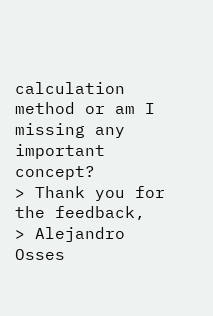calculation method or am I missing any important concept?
> Thank you for the feedback,
> Alejandro Osses